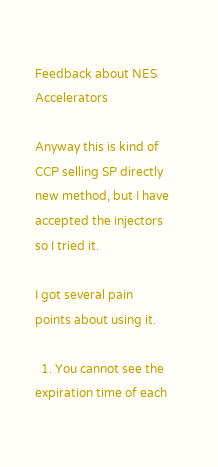Feedback about NES Accelerators

Anyway this is kind of CCP selling SP directly new method, but I have accepted the injectors so I tried it.

I got several pain points about using it.

  1. You cannot see the expiration time of each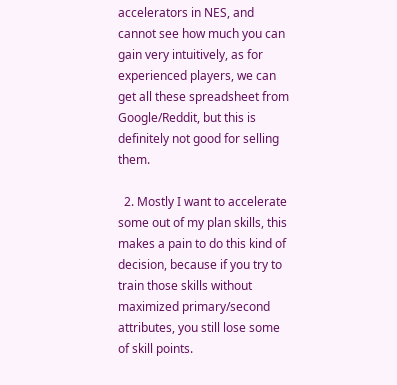accelerators in NES, and cannot see how much you can gain very intuitively, as for experienced players, we can get all these spreadsheet from Google/Reddit, but this is definitely not good for selling them.

  2. Mostly I want to accelerate some out of my plan skills, this makes a pain to do this kind of decision, because if you try to train those skills without maximized primary/second attributes, you still lose some of skill points.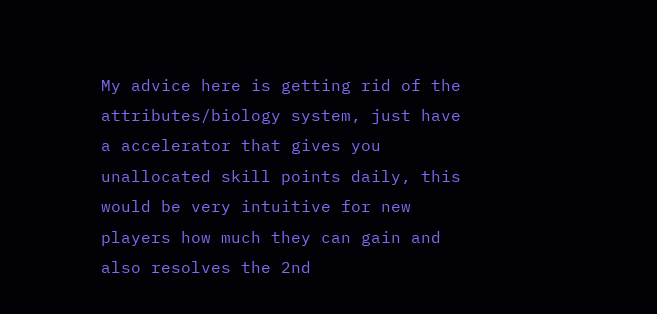My advice here is getting rid of the attributes/biology system, just have a accelerator that gives you unallocated skill points daily, this would be very intuitive for new players how much they can gain and also resolves the 2nd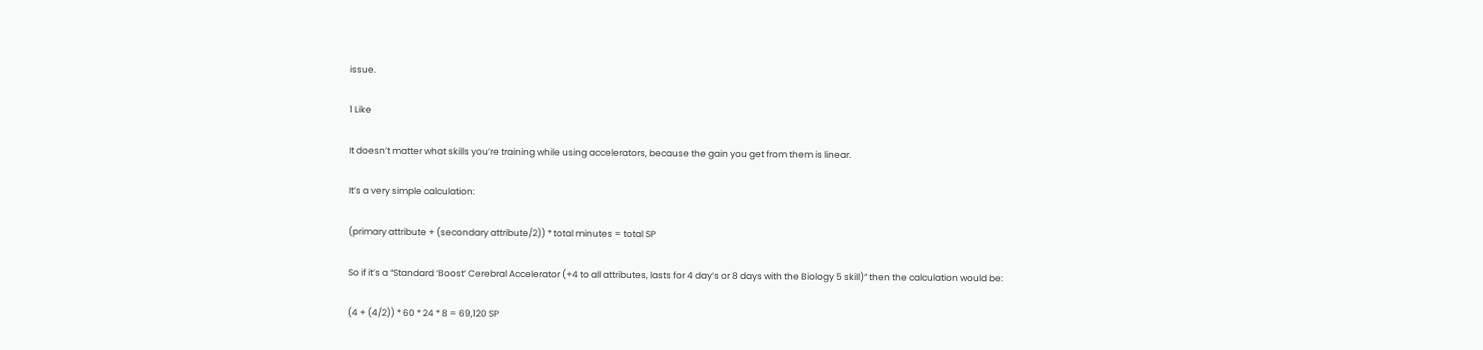issue.

1 Like

It doesn’t matter what skills you’re training while using accelerators, because the gain you get from them is linear.

It’s a very simple calculation:

(primary attribute + (secondary attribute/2)) * total minutes = total SP

So if it’s a “Standard ‘Boost’ Cerebral Accelerator (+4 to all attributes, lasts for 4 day’s or 8 days with the Biology 5 skill)” then the calculation would be:

(4 + (4/2)) * 60 * 24 * 8 = 69,120 SP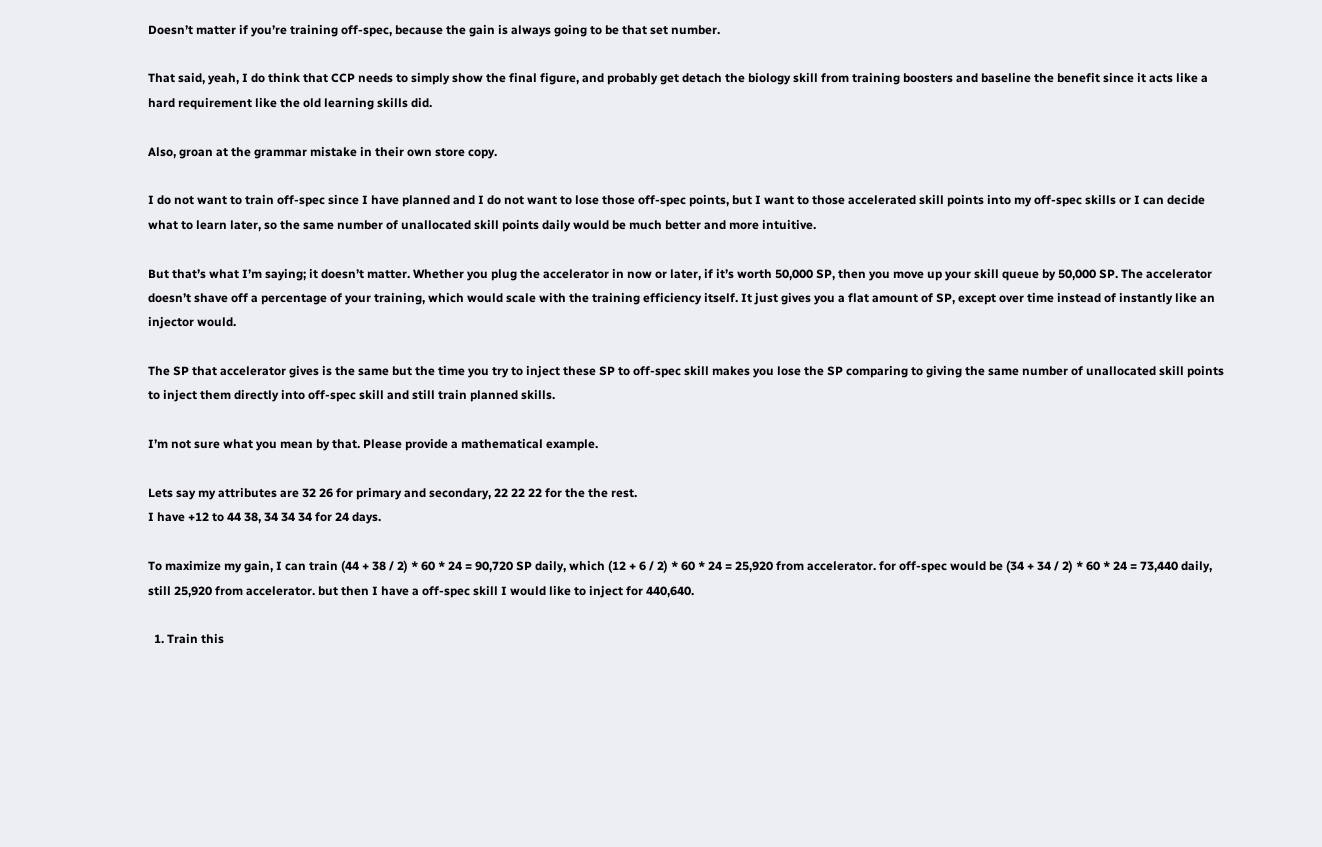Doesn’t matter if you’re training off-spec, because the gain is always going to be that set number.

That said, yeah, I do think that CCP needs to simply show the final figure, and probably get detach the biology skill from training boosters and baseline the benefit since it acts like a hard requirement like the old learning skills did.

Also, groan at the grammar mistake in their own store copy.

I do not want to train off-spec since I have planned and I do not want to lose those off-spec points, but I want to those accelerated skill points into my off-spec skills or I can decide what to learn later, so the same number of unallocated skill points daily would be much better and more intuitive.

But that’s what I’m saying; it doesn’t matter. Whether you plug the accelerator in now or later, if it’s worth 50,000 SP, then you move up your skill queue by 50,000 SP. The accelerator doesn’t shave off a percentage of your training, which would scale with the training efficiency itself. It just gives you a flat amount of SP, except over time instead of instantly like an injector would.

The SP that accelerator gives is the same but the time you try to inject these SP to off-spec skill makes you lose the SP comparing to giving the same number of unallocated skill points to inject them directly into off-spec skill and still train planned skills.

I’m not sure what you mean by that. Please provide a mathematical example.

Lets say my attributes are 32 26 for primary and secondary, 22 22 22 for the the rest.
I have +12 to 44 38, 34 34 34 for 24 days.

To maximize my gain, I can train (44 + 38 / 2) * 60 * 24 = 90,720 SP daily, which (12 + 6 / 2) * 60 * 24 = 25,920 from accelerator. for off-spec would be (34 + 34 / 2) * 60 * 24 = 73,440 daily, still 25,920 from accelerator. but then I have a off-spec skill I would like to inject for 440,640.

  1. Train this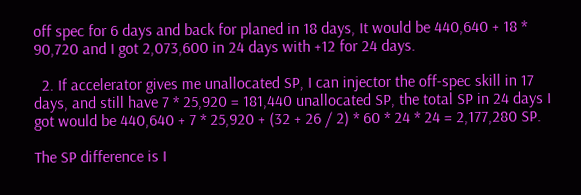off spec for 6 days and back for planed in 18 days, It would be 440,640 + 18 * 90,720 and I got 2,073,600 in 24 days with +12 for 24 days.

  2. If accelerator gives me unallocated SP, I can injector the off-spec skill in 17 days, and still have 7 * 25,920 = 181,440 unallocated SP, the total SP in 24 days I got would be 440,640 + 7 * 25,920 + (32 + 26 / 2) * 60 * 24 * 24 = 2,177,280 SP.

The SP difference is I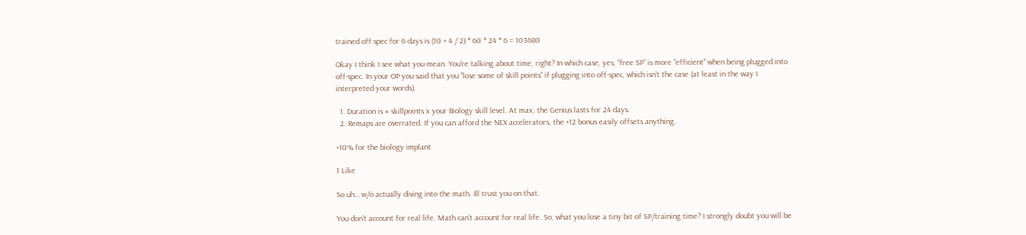trained off spec for 6 days is (10 + 4 / 2) * 60 * 24 * 6 = 103680

Okay I think I see what you mean. You’re talking about time, right? In which case, yes, “free SP” is more “efficient” when being plugged into off-spec. In your OP you said that you “lose some of skill points” if plugging into off-spec, which isn’t the case (at least in the way I interpreted your words).

  1. Duration is # skillpoints x your Biology skill level. At max, the Genius lasts for 24 days.
  2. Remaps are overrated. If you can afford the NEX accelerators, the +12 bonus easily offsets anything.

+10% for the biology implant

1 Like

So uh… w/o actually diving into the math. Ill trust you on that.

You don’t account for real life. Math can’t account for real life. So, what you lose a tiny bit of SP/training time? I strongly doubt you will be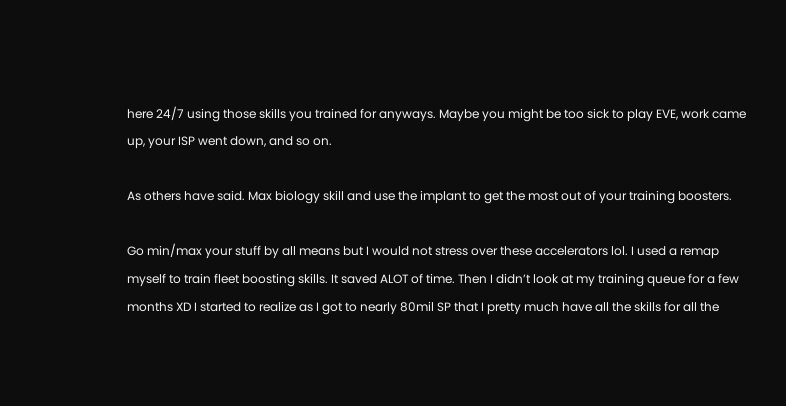here 24/7 using those skills you trained for anyways. Maybe you might be too sick to play EVE, work came up, your ISP went down, and so on.

As others have said. Max biology skill and use the implant to get the most out of your training boosters.

Go min/max your stuff by all means but I would not stress over these accelerators lol. I used a remap myself to train fleet boosting skills. It saved ALOT of time. Then I didn’t look at my training queue for a few months XD I started to realize as I got to nearly 80mil SP that I pretty much have all the skills for all the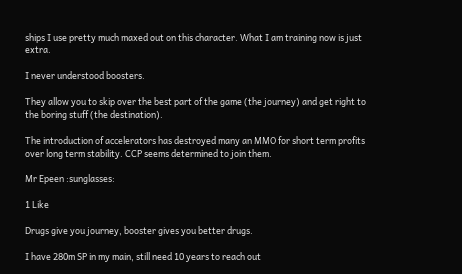ships I use pretty much maxed out on this character. What I am training now is just extra.

I never understood boosters.

They allow you to skip over the best part of the game (the journey) and get right to the boring stuff (the destination).

The introduction of accelerators has destroyed many an MMO for short term profits over long term stability. CCP seems determined to join them.

Mr Epeen :sunglasses:

1 Like

Drugs give you journey, booster gives you better drugs.

I have 280m SP in my main, still need 10 years to reach out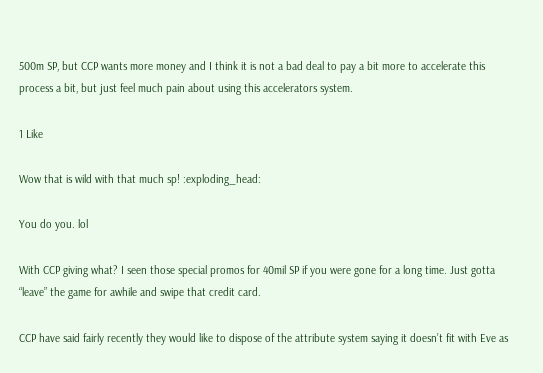500m SP, but CCP wants more money and I think it is not a bad deal to pay a bit more to accelerate this process a bit, but just feel much pain about using this accelerators system.

1 Like

Wow that is wild with that much sp! :exploding_head:

You do you. lol

With CCP giving what? I seen those special promos for 40mil SP if you were gone for a long time. Just gotta “leave” the game for awhile and swipe that credit card.

CCP have said fairly recently they would like to dispose of the attribute system saying it doesn’t fit with Eve as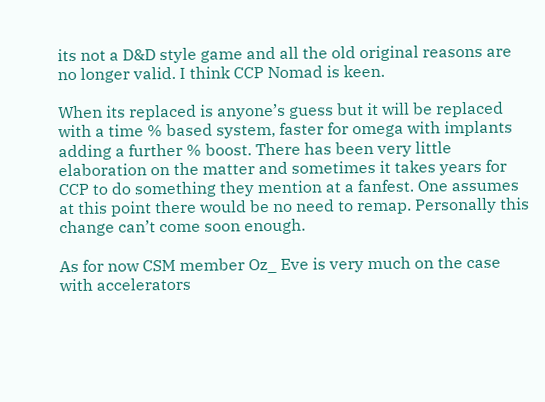its not a D&D style game and all the old original reasons are no longer valid. I think CCP Nomad is keen.

When its replaced is anyone’s guess but it will be replaced with a time % based system, faster for omega with implants adding a further % boost. There has been very little elaboration on the matter and sometimes it takes years for CCP to do something they mention at a fanfest. One assumes at this point there would be no need to remap. Personally this change can’t come soon enough.

As for now CSM member Oz_ Eve is very much on the case with accelerators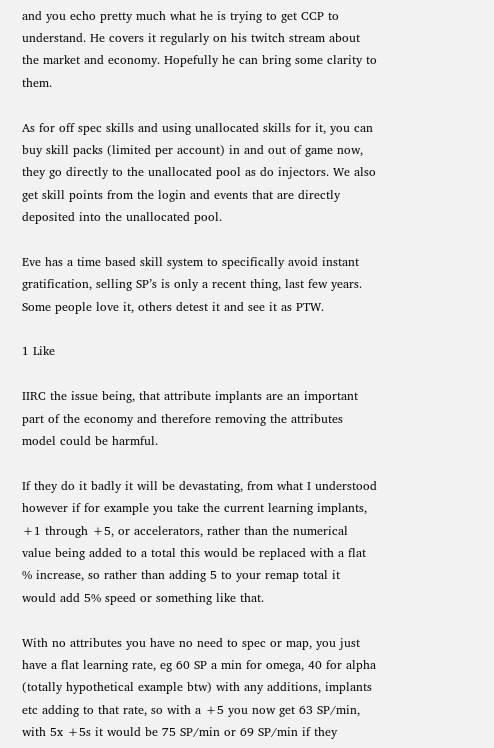and you echo pretty much what he is trying to get CCP to understand. He covers it regularly on his twitch stream about the market and economy. Hopefully he can bring some clarity to them.

As for off spec skills and using unallocated skills for it, you can buy skill packs (limited per account) in and out of game now, they go directly to the unallocated pool as do injectors. We also get skill points from the login and events that are directly deposited into the unallocated pool.

Eve has a time based skill system to specifically avoid instant gratification, selling SP’s is only a recent thing, last few years. Some people love it, others detest it and see it as PTW.

1 Like

IIRC the issue being, that attribute implants are an important part of the economy and therefore removing the attributes model could be harmful.

If they do it badly it will be devastating, from what I understood however if for example you take the current learning implants, +1 through +5, or accelerators, rather than the numerical value being added to a total this would be replaced with a flat % increase, so rather than adding 5 to your remap total it would add 5% speed or something like that.

With no attributes you have no need to spec or map, you just have a flat learning rate, eg 60 SP a min for omega, 40 for alpha (totally hypothetical example btw) with any additions, implants etc adding to that rate, so with a +5 you now get 63 SP/min, with 5x +5s it would be 75 SP/min or 69 SP/min if they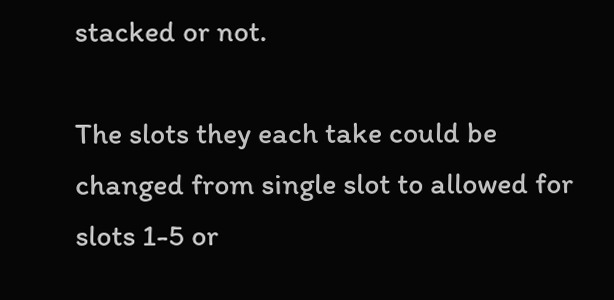stacked or not.

The slots they each take could be changed from single slot to allowed for slots 1-5 or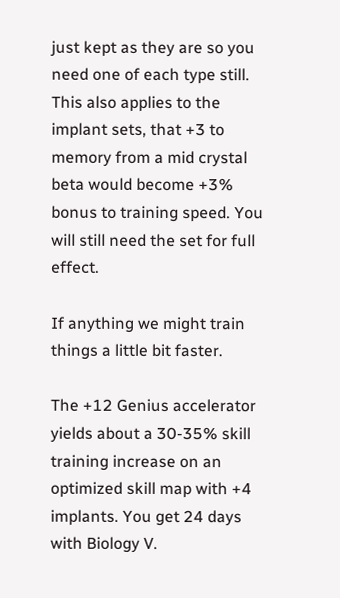just kept as they are so you need one of each type still. This also applies to the implant sets, that +3 to memory from a mid crystal beta would become +3% bonus to training speed. You will still need the set for full effect.

If anything we might train things a little bit faster.

The +12 Genius accelerator yields about a 30-35% skill training increase on an optimized skill map with +4 implants. You get 24 days with Biology V.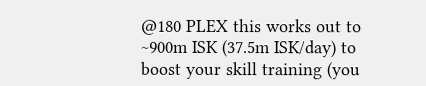@180 PLEX this works out to ~900m ISK (37.5m ISK/day) to boost your skill training (you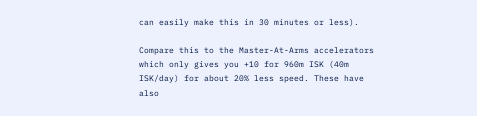can easily make this in 30 minutes or less).

Compare this to the Master-At-Arms accelerators which only gives you +10 for 960m ISK (40m ISK/day) for about 20% less speed. These have also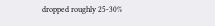dropped roughly 25-30%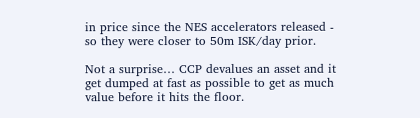in price since the NES accelerators released - so they were closer to 50m ISK/day prior.

Not a surprise… CCP devalues an asset and it get dumped at fast as possible to get as much value before it hits the floor.